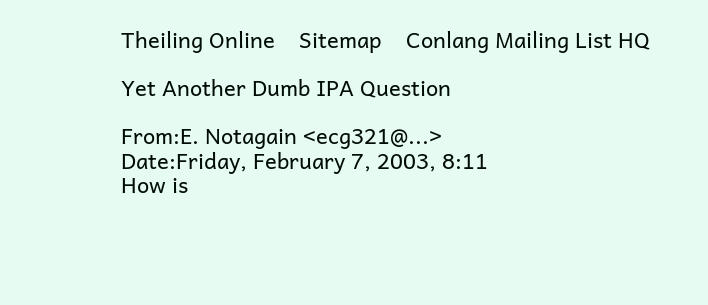Theiling Online    Sitemap    Conlang Mailing List HQ

Yet Another Dumb IPA Question

From:E. Notagain <ecg321@...>
Date:Friday, February 7, 2003, 8:11
How is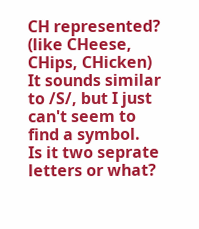CH represented? (like CHeese, CHips, CHicken)
It sounds similar to /S/, but I just can't seem to find a symbol.
Is it two seprate letters or what?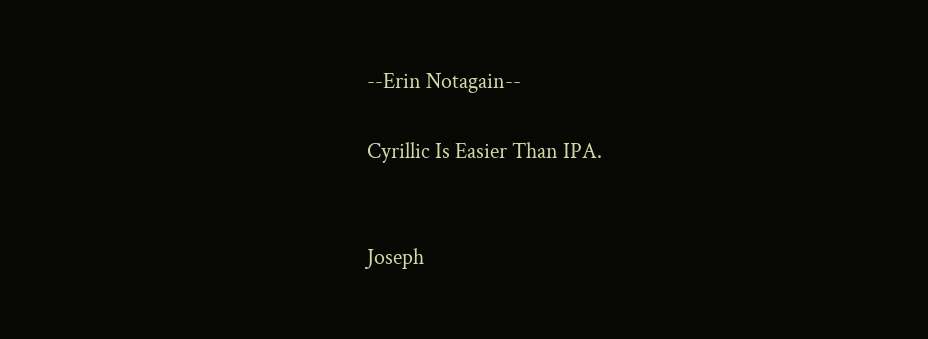--Erin Notagain--

Cyrillic Is Easier Than IPA.


Joseph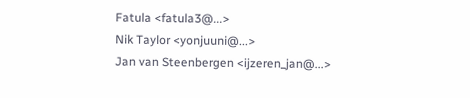Fatula <fatula3@...>
Nik Taylor <yonjuuni@...>
Jan van Steenbergen <ijzeren_jan@...>